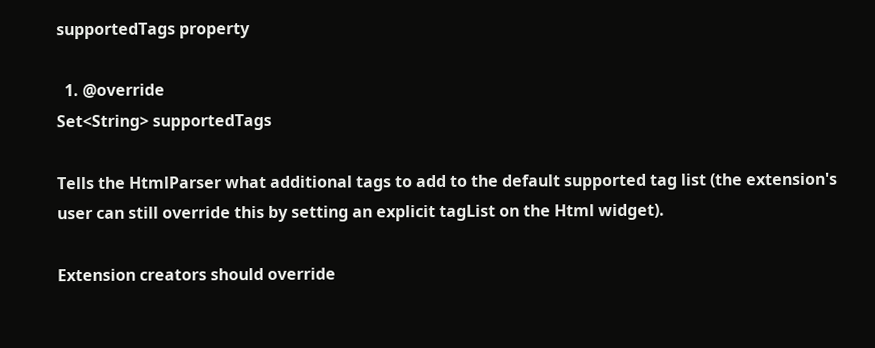supportedTags property

  1. @override
Set<String> supportedTags

Tells the HtmlParser what additional tags to add to the default supported tag list (the extension's user can still override this by setting an explicit tagList on the Html widget).

Extension creators should override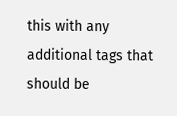this with any additional tags that should be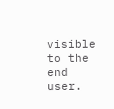visible to the end user.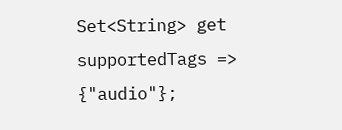Set<String> get supportedTags => {"audio"};